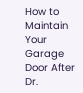How to Maintain Your Garage Door After Dr.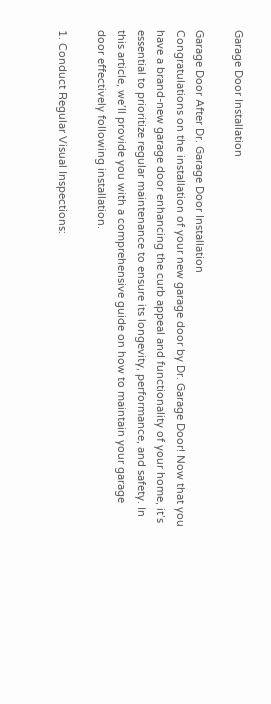Garage Door Installation

Garage Door After Dr. Garage Door Installation
Congratulations on the installation of your new garage door by Dr. Garage Door! Now that you have a brand-new garage door enhancing the curb appeal and functionality of your home, it’s essential to prioritize regular maintenance to ensure its longevity, performance, and safety. In this article, we’ll provide you with a comprehensive guide on how to maintain your garage door effectively following installation.

1. Conduct Regular Visual Inspections: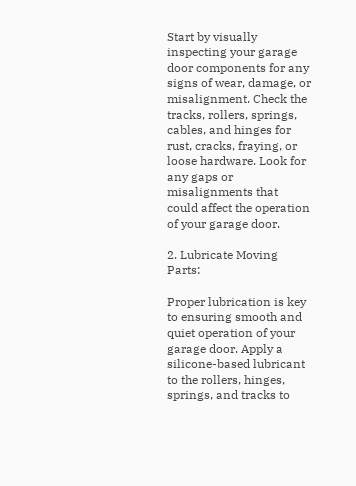Start by visually inspecting your garage door components for any signs of wear, damage, or misalignment. Check the tracks, rollers, springs, cables, and hinges for rust, cracks, fraying, or loose hardware. Look for any gaps or misalignments that could affect the operation of your garage door.

2. Lubricate Moving Parts:

Proper lubrication is key to ensuring smooth and quiet operation of your garage door. Apply a silicone-based lubricant to the rollers, hinges, springs, and tracks to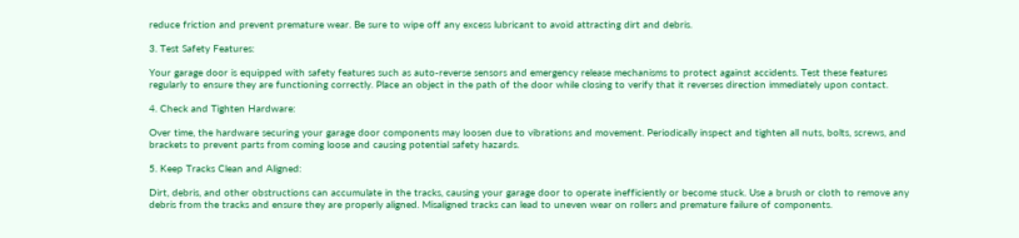reduce friction and prevent premature wear. Be sure to wipe off any excess lubricant to avoid attracting dirt and debris.

3. Test Safety Features:

Your garage door is equipped with safety features such as auto-reverse sensors and emergency release mechanisms to protect against accidents. Test these features regularly to ensure they are functioning correctly. Place an object in the path of the door while closing to verify that it reverses direction immediately upon contact.

4. Check and Tighten Hardware:

Over time, the hardware securing your garage door components may loosen due to vibrations and movement. Periodically inspect and tighten all nuts, bolts, screws, and brackets to prevent parts from coming loose and causing potential safety hazards.

5. Keep Tracks Clean and Aligned:

Dirt, debris, and other obstructions can accumulate in the tracks, causing your garage door to operate inefficiently or become stuck. Use a brush or cloth to remove any debris from the tracks and ensure they are properly aligned. Misaligned tracks can lead to uneven wear on rollers and premature failure of components.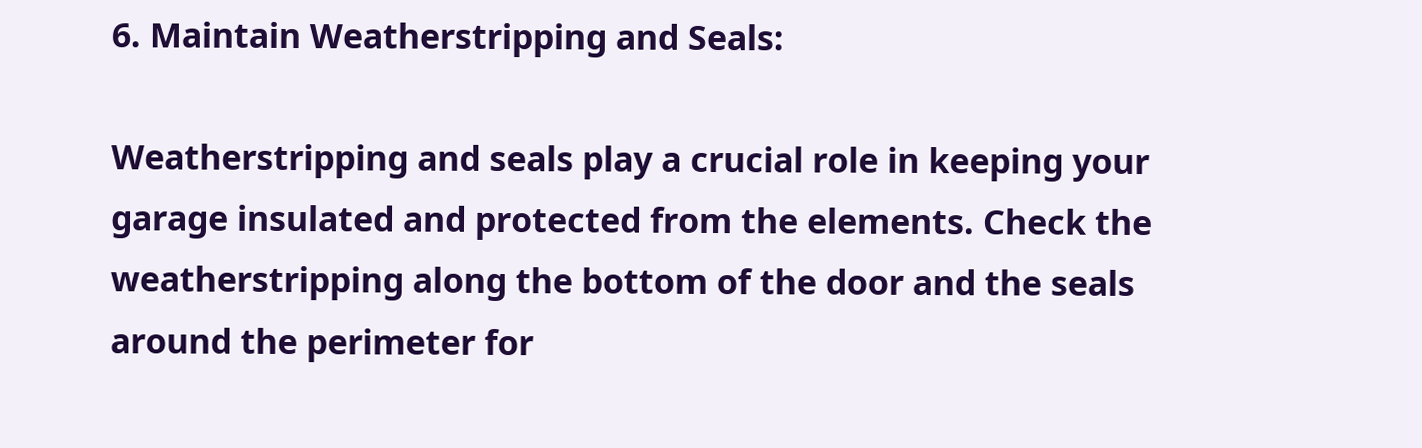6. Maintain Weatherstripping and Seals:

Weatherstripping and seals play a crucial role in keeping your garage insulated and protected from the elements. Check the weatherstripping along the bottom of the door and the seals around the perimeter for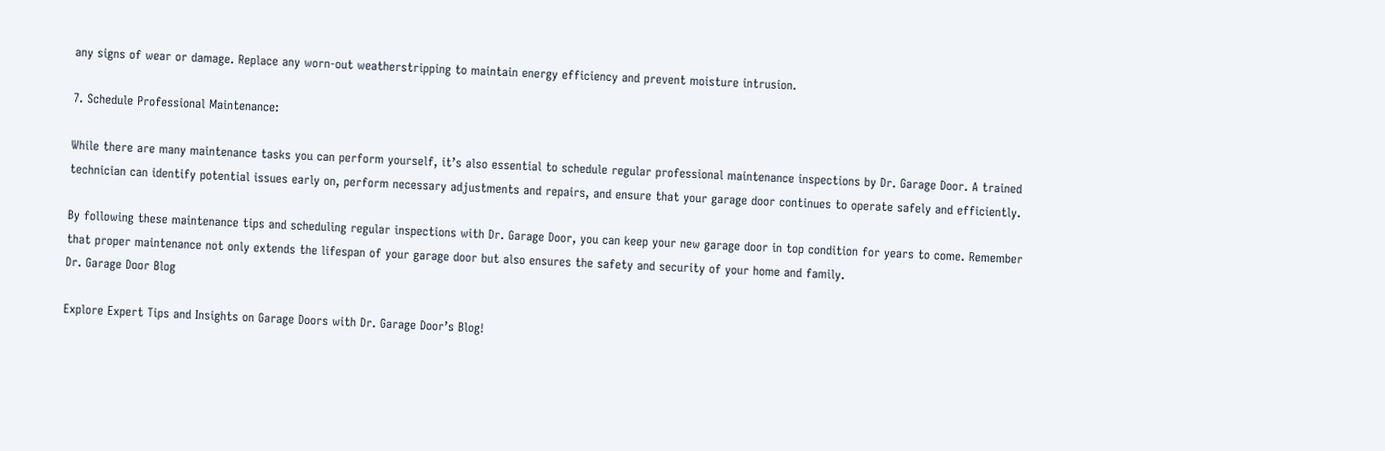any signs of wear or damage. Replace any worn-out weatherstripping to maintain energy efficiency and prevent moisture intrusion.

7. Schedule Professional Maintenance:

While there are many maintenance tasks you can perform yourself, it’s also essential to schedule regular professional maintenance inspections by Dr. Garage Door. A trained technician can identify potential issues early on, perform necessary adjustments and repairs, and ensure that your garage door continues to operate safely and efficiently.

By following these maintenance tips and scheduling regular inspections with Dr. Garage Door, you can keep your new garage door in top condition for years to come. Remember that proper maintenance not only extends the lifespan of your garage door but also ensures the safety and security of your home and family.
Dr. Garage Door Blog

Explore Expert Tips and Insights on Garage Doors with Dr. Garage Door’s Blog!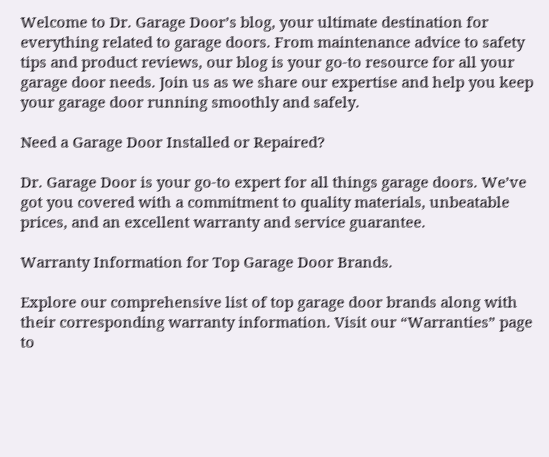Welcome to Dr. Garage Door’s blog, your ultimate destination for everything related to garage doors. From maintenance advice to safety tips and product reviews, our blog is your go-to resource for all your garage door needs. Join us as we share our expertise and help you keep your garage door running smoothly and safely.

Need a Garage Door Installed or Repaired?

Dr. Garage Door is your go-to expert for all things garage doors. We’ve got you covered with a commitment to quality materials, unbeatable prices, and an excellent warranty and service guarantee.

Warranty Information for Top Garage Door Brands.

Explore our comprehensive list of top garage door brands along with their corresponding warranty information. Visit our “Warranties” page to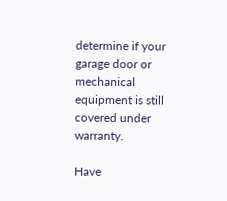determine if your garage door or mechanical equipment is still covered under warranty.

Have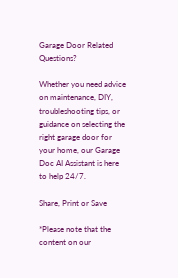Garage Door Related Questions?

Whether you need advice on maintenance, DIY, troubleshooting tips, or guidance on selecting the right garage door for your home, our Garage Doc AI Assistant is here to help 24/7.

Share, Print or Save

*Please note that the content on our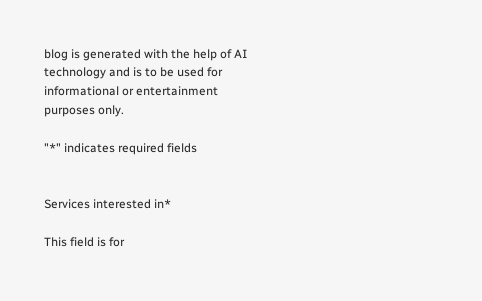blog is generated with the help of AI technology and is to be used for informational or entertainment purposes only.

"*" indicates required fields


Services interested in*

This field is for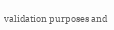validation purposes and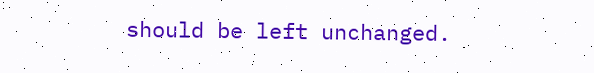should be left unchanged.